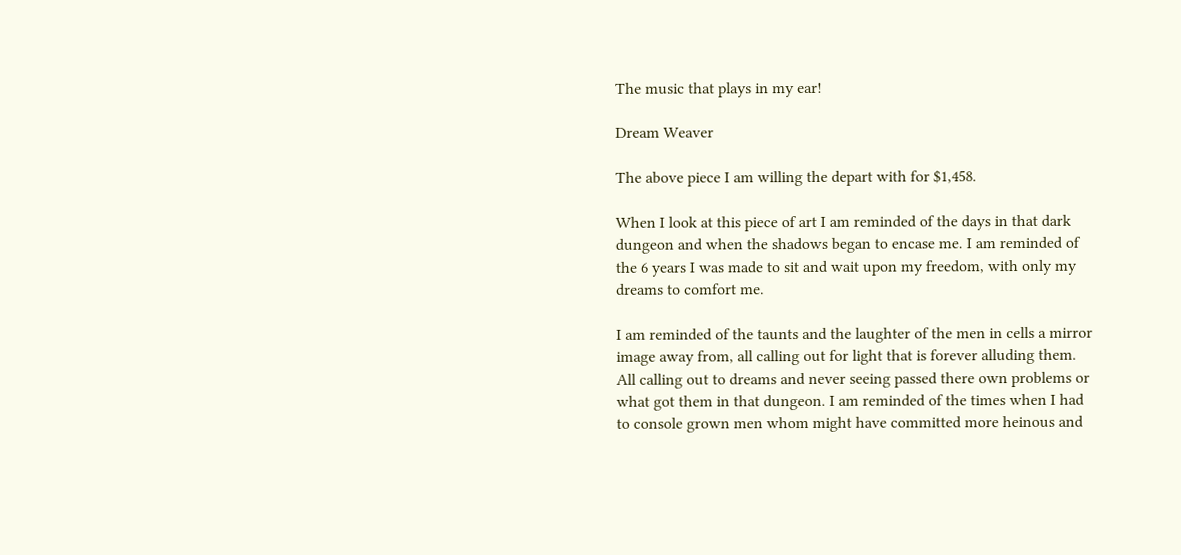The music that plays in my ear!

Dream Weaver

The above piece I am willing the depart with for $1,458.

When I look at this piece of art I am reminded of the days in that dark dungeon and when the shadows began to encase me. I am reminded of the 6 years I was made to sit and wait upon my freedom, with only my  dreams to comfort me.

I am reminded of the taunts and the laughter of the men in cells a mirror image away from, all calling out for light that is forever alluding them. All calling out to dreams and never seeing passed there own problems or what got them in that dungeon. I am reminded of the times when I had to console grown men whom might have committed more heinous and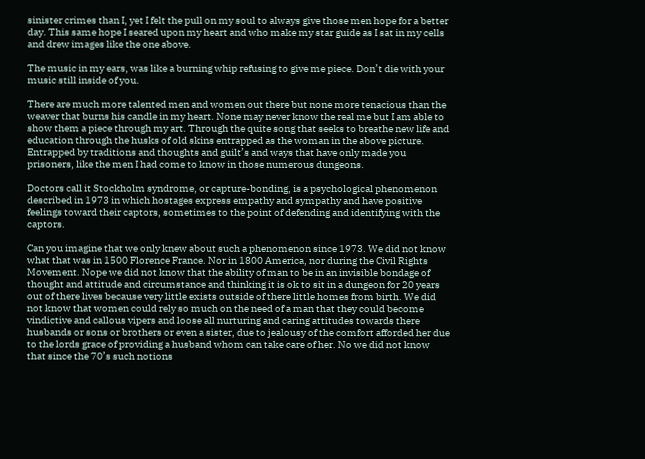sinister crimes than I, yet I felt the pull on my soul to always give those men hope for a better day. This same hope I seared upon my heart and who make my star guide as I sat in my cells and drew images like the one above.

The music in my ears, was like a burning whip refusing to give me piece. Don’t die with your music still inside of you.

There are much more talented men and women out there but none more tenacious than the weaver that burns his candle in my heart. None may never know the real me but I am able to show them a piece through my art. Through the quite song that seeks to breathe new life and education through the husks of old skins entrapped as the woman in the above picture. Entrapped by traditions and thoughts and guilt’s and ways that have only made you prisoners, like the men I had come to know in those numerous dungeons.

Doctors call it Stockholm syndrome, or capture-bonding, is a psychological phenomenon described in 1973 in which hostages express empathy and sympathy and have positive feelings toward their captors, sometimes to the point of defending and identifying with the captors.

Can you imagine that we only knew about such a phenomenon since 1973. We did not know what that was in 1500 Florence France. Nor in 1800 America, nor during the Civil Rights Movement. Nope we did not know that the ability of man to be in an invisible bondage of thought and attitude and circumstance and thinking it is ok to sit in a dungeon for 20 years out of there lives because very little exists outside of there little homes from birth. We did not know that women could rely so much on the need of a man that they could become vindictive and callous vipers and loose all nurturing and caring attitudes towards there husbands or sons or brothers or even a sister, due to jealousy of the comfort afforded her due to the lords grace of providing a husband whom can take care of her. No we did not know that since the 70’s such notions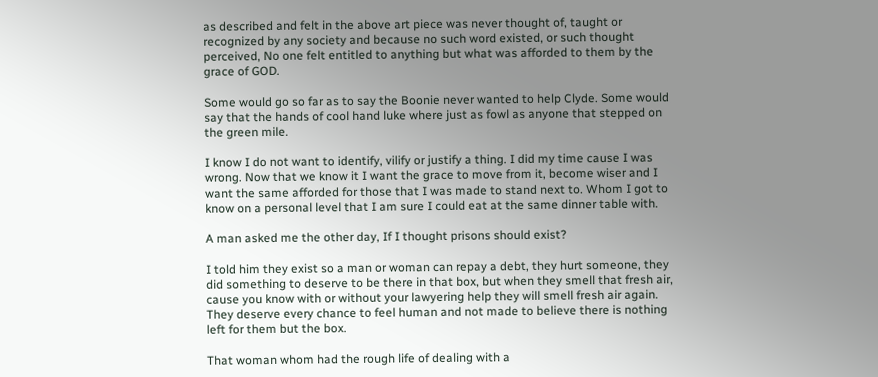as described and felt in the above art piece was never thought of, taught or recognized by any society and because no such word existed, or such thought perceived, No one felt entitled to anything but what was afforded to them by the grace of GOD.

Some would go so far as to say the Boonie never wanted to help Clyde. Some would say that the hands of cool hand luke where just as fowl as anyone that stepped on the green mile.

I know I do not want to identify, vilify or justify a thing. I did my time cause I was wrong. Now that we know it I want the grace to move from it, become wiser and I want the same afforded for those that I was made to stand next to. Whom I got to know on a personal level that I am sure I could eat at the same dinner table with.

A man asked me the other day, If I thought prisons should exist?

I told him they exist so a man or woman can repay a debt, they hurt someone, they did something to deserve to be there in that box, but when they smell that fresh air, cause you know with or without your lawyering help they will smell fresh air again. They deserve every chance to feel human and not made to believe there is nothing left for them but the box.

That woman whom had the rough life of dealing with a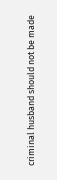criminal husband should not be made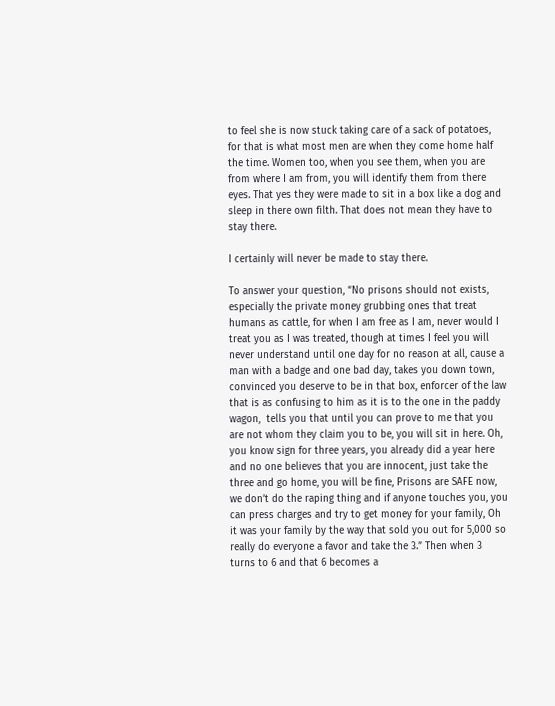to feel she is now stuck taking care of a sack of potatoes, for that is what most men are when they come home half the time. Women too, when you see them, when you are from where I am from, you will identify them from there eyes. That yes they were made to sit in a box like a dog and sleep in there own filth. That does not mean they have to stay there.

I certainly will never be made to stay there.

To answer your question, “No prisons should not exists, especially the private money grubbing ones that treat humans as cattle, for when I am free as I am, never would I treat you as I was treated, though at times I feel you will never understand until one day for no reason at all, cause a man with a badge and one bad day, takes you down town, convinced you deserve to be in that box, enforcer of the law that is as confusing to him as it is to the one in the paddy wagon,  tells you that until you can prove to me that you are not whom they claim you to be, you will sit in here. Oh, you know sign for three years, you already did a year here and no one believes that you are innocent, just take the three and go home, you will be fine, Prisons are SAFE now, we don’t do the raping thing and if anyone touches you, you can press charges and try to get money for your family, Oh it was your family by the way that sold you out for 5,000 so really do everyone a favor and take the 3.” Then when 3 turns to 6 and that 6 becomes a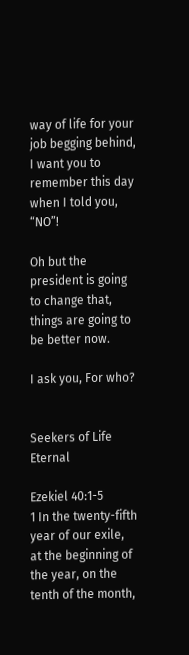way of life for your job begging behind, I want you to remember this day when I told you, “NO”!

Oh but the president is going to change that, things are going to be better now.

I ask you, For who?


Seekers of Life Eternal

Ezekiel 40:1-5
1 In the twenty-fifth year of our exile, at the beginning of the year, on the tenth of the month,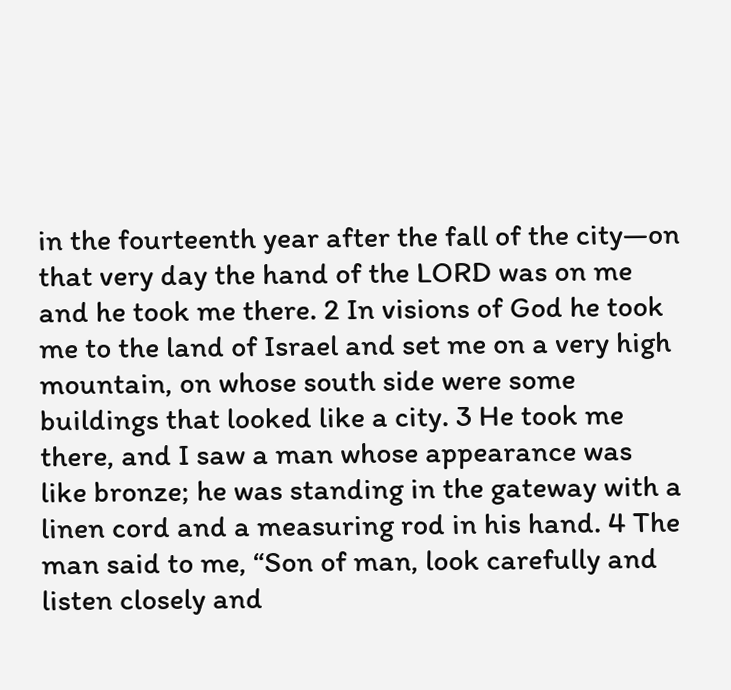in the fourteenth year after the fall of the city—on that very day the hand of the LORD was on me and he took me there. 2 In visions of God he took me to the land of Israel and set me on a very high mountain, on whose south side were some buildings that looked like a city. 3 He took me there, and I saw a man whose appearance was like bronze; he was standing in the gateway with a linen cord and a measuring rod in his hand. 4 The man said to me, “Son of man, look carefully and listen closely and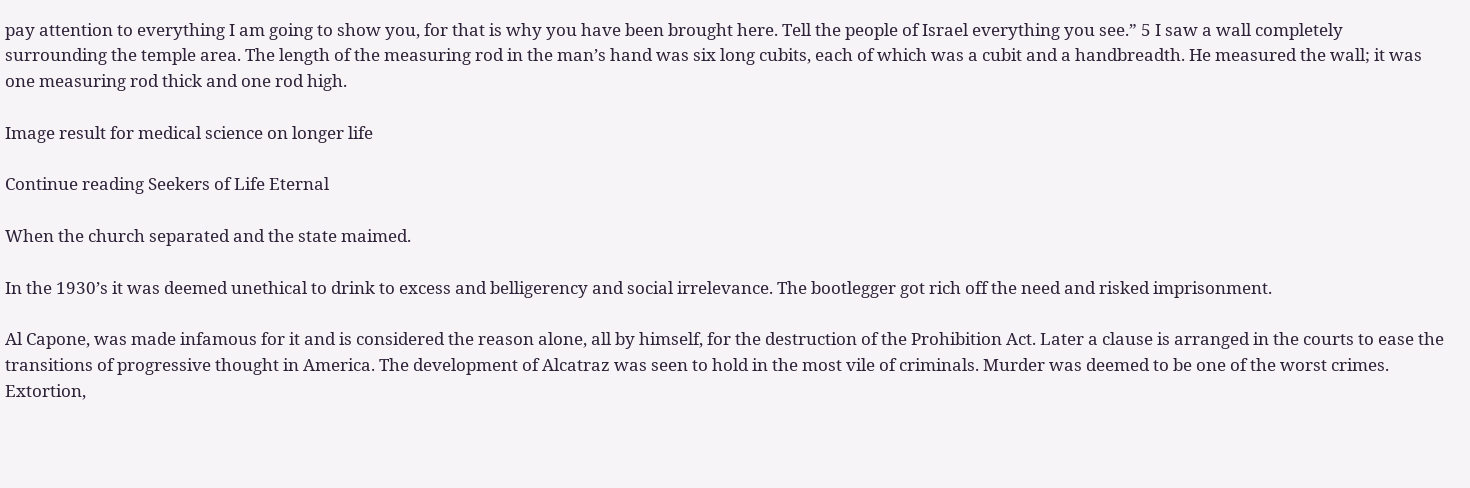pay attention to everything I am going to show you, for that is why you have been brought here. Tell the people of Israel everything you see.” 5 I saw a wall completely surrounding the temple area. The length of the measuring rod in the man’s hand was six long cubits, each of which was a cubit and a handbreadth. He measured the wall; it was one measuring rod thick and one rod high.

Image result for medical science on longer life

Continue reading Seekers of Life Eternal

When the church separated and the state maimed.

In the 1930’s it was deemed unethical to drink to excess and belligerency and social irrelevance. The bootlegger got rich off the need and risked imprisonment.

Al Capone, was made infamous for it and is considered the reason alone, all by himself, for the destruction of the Prohibition Act. Later a clause is arranged in the courts to ease the transitions of progressive thought in America. The development of Alcatraz was seen to hold in the most vile of criminals. Murder was deemed to be one of the worst crimes. Extortion,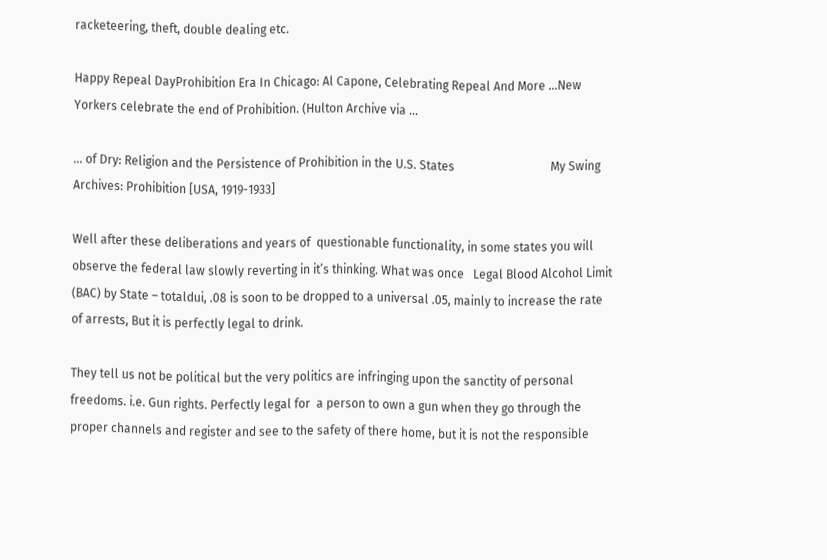racketeering, theft, double dealing etc.

Happy Repeal DayProhibition Era In Chicago: Al Capone, Celebrating Repeal And More ...New Yorkers celebrate the end of Prohibition. (Hulton Archive via ...

... of Dry: Religion and the Persistence of Prohibition in the U.S. States                                My Swing Archives: Prohibition [USA, 1919-1933]

Well after these deliberations and years of  questionable functionality, in some states you will observe the federal law slowly reverting in it’s thinking. What was once   Legal Blood Alcohol Limit (BAC) by State – totaldui, .08 is soon to be dropped to a universal .05, mainly to increase the rate of arrests, But it is perfectly legal to drink.

They tell us not be political but the very politics are infringing upon the sanctity of personal freedoms. i.e. Gun rights. Perfectly legal for  a person to own a gun when they go through the proper channels and register and see to the safety of there home, but it is not the responsible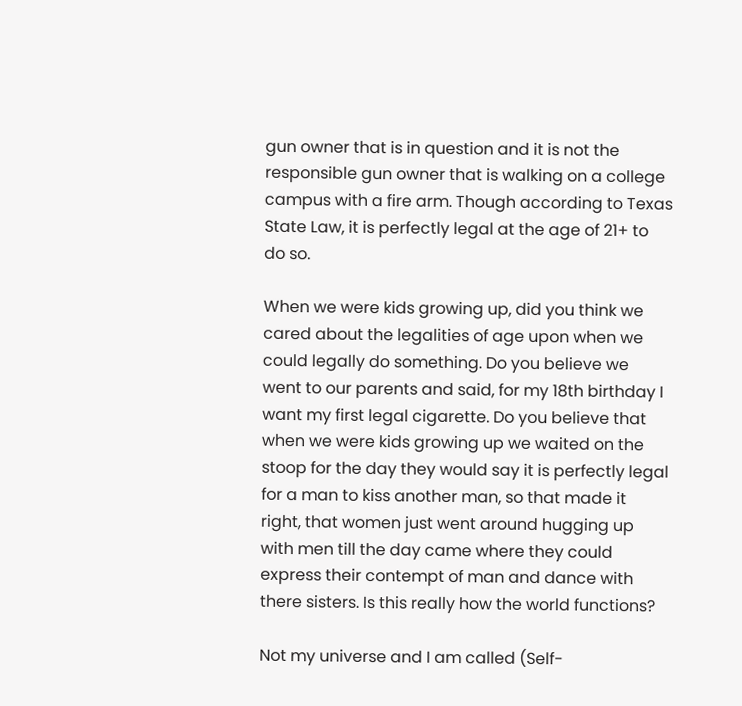gun owner that is in question and it is not the responsible gun owner that is walking on a college campus with a fire arm. Though according to Texas State Law, it is perfectly legal at the age of 21+ to do so.

When we were kids growing up, did you think we cared about the legalities of age upon when we could legally do something. Do you believe we went to our parents and said, for my 18th birthday I want my first legal cigarette. Do you believe that when we were kids growing up we waited on the stoop for the day they would say it is perfectly legal for a man to kiss another man, so that made it right, that women just went around hugging up with men till the day came where they could express their contempt of man and dance with there sisters. Is this really how the world functions?

Not my universe and I am called (Self-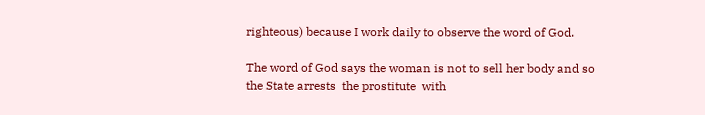righteous) because I work daily to observe the word of God.

The word of God says the woman is not to sell her body and so the State arrests  the prostitute  with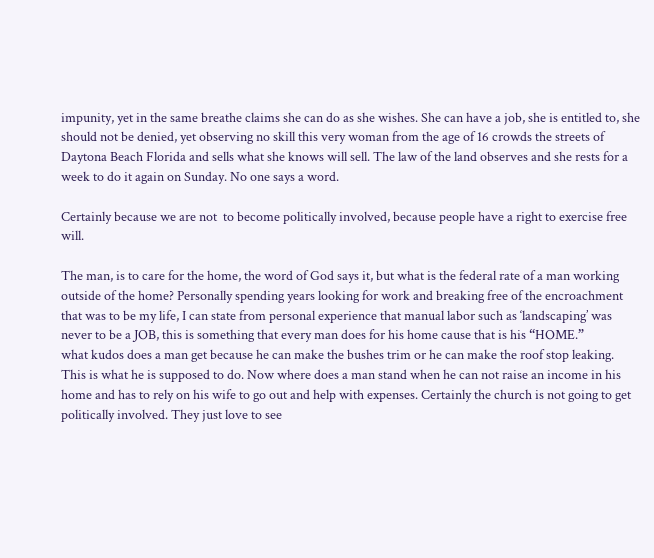impunity, yet in the same breathe claims she can do as she wishes. She can have a job, she is entitled to, she should not be denied, yet observing no skill this very woman from the age of 16 crowds the streets of Daytona Beach Florida and sells what she knows will sell. The law of the land observes and she rests for a week to do it again on Sunday. No one says a word.

Certainly because we are not  to become politically involved, because people have a right to exercise free will.

The man, is to care for the home, the word of God says it, but what is the federal rate of a man working outside of the home? Personally spending years looking for work and breaking free of the encroachment that was to be my life, I can state from personal experience that manual labor such as ‘landscaping’ was never to be a JOB, this is something that every man does for his home cause that is his “HOME.”
what kudos does a man get because he can make the bushes trim or he can make the roof stop leaking. This is what he is supposed to do. Now where does a man stand when he can not raise an income in his home and has to rely on his wife to go out and help with expenses. Certainly the church is not going to get politically involved. They just love to see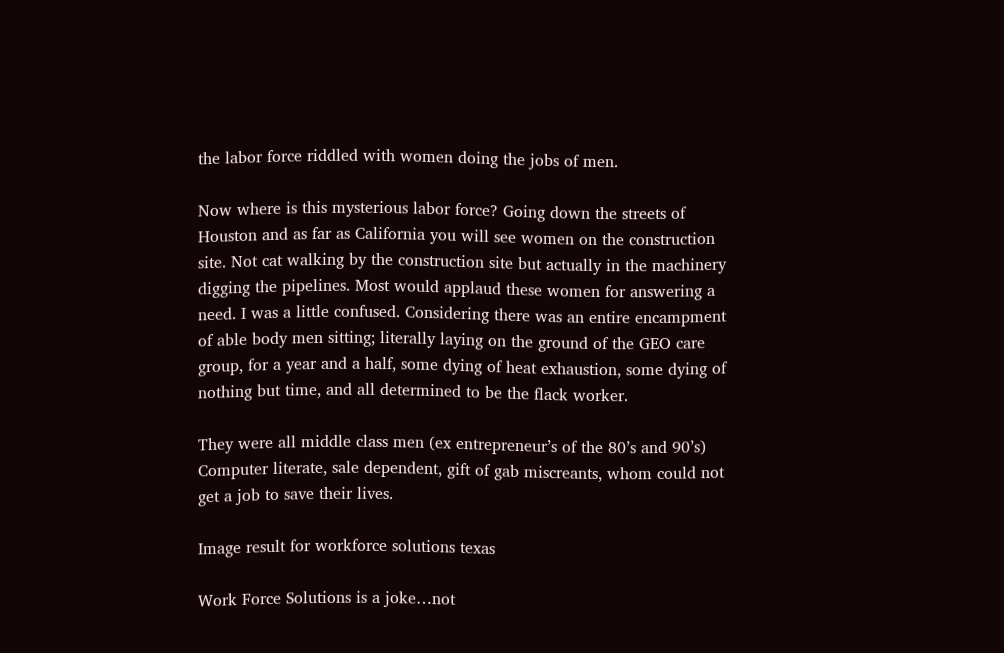the labor force riddled with women doing the jobs of men.

Now where is this mysterious labor force? Going down the streets of Houston and as far as California you will see women on the construction site. Not cat walking by the construction site but actually in the machinery digging the pipelines. Most would applaud these women for answering a need. I was a little confused. Considering there was an entire encampment of able body men sitting; literally laying on the ground of the GEO care group, for a year and a half, some dying of heat exhaustion, some dying of nothing but time, and all determined to be the flack worker.

They were all middle class men (ex entrepreneur’s of the 80’s and 90’s) Computer literate, sale dependent, gift of gab miscreants, whom could not get a job to save their lives.

Image result for workforce solutions texas

Work Force Solutions is a joke…not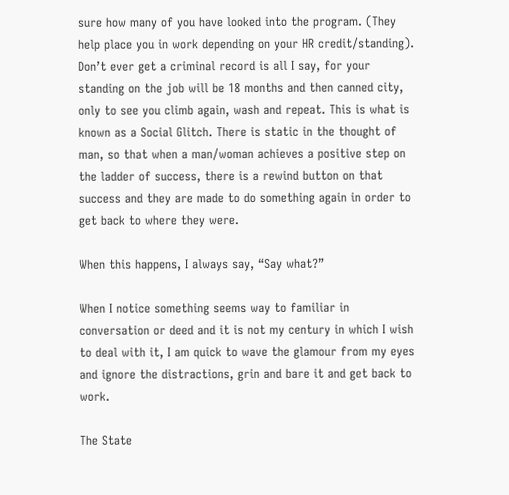sure how many of you have looked into the program. (They help place you in work depending on your HR credit/standing). Don’t ever get a criminal record is all I say, for your standing on the job will be 18 months and then canned city, only to see you climb again, wash and repeat. This is what is known as a Social Glitch. There is static in the thought of man, so that when a man/woman achieves a positive step on the ladder of success, there is a rewind button on that success and they are made to do something again in order to get back to where they were.

When this happens, I always say, “Say what?”

When I notice something seems way to familiar in conversation or deed and it is not my century in which I wish to deal with it, I am quick to wave the glamour from my eyes and ignore the distractions, grin and bare it and get back to work.

The State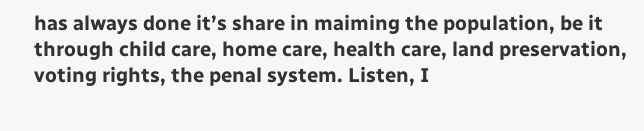has always done it’s share in maiming the population, be it through child care, home care, health care, land preservation, voting rights, the penal system. Listen, I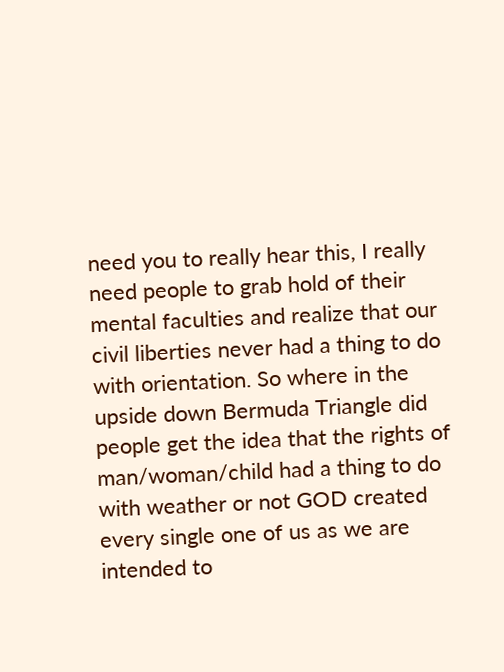need you to really hear this, I really need people to grab hold of their mental faculties and realize that our civil liberties never had a thing to do with orientation. So where in the upside down Bermuda Triangle did people get the idea that the rights of man/woman/child had a thing to do with weather or not GOD created every single one of us as we are intended to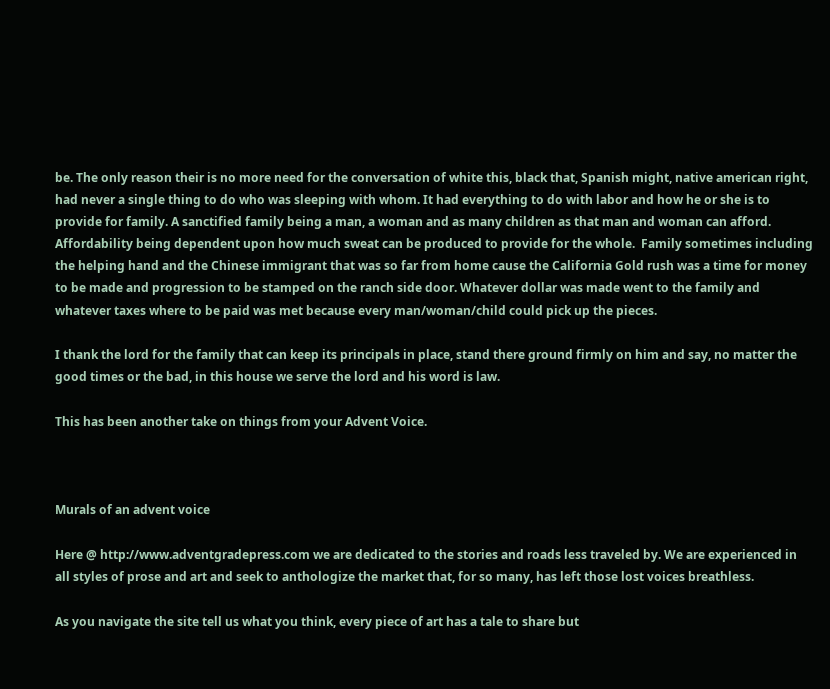be. The only reason their is no more need for the conversation of white this, black that, Spanish might, native american right, had never a single thing to do who was sleeping with whom. It had everything to do with labor and how he or she is to provide for family. A sanctified family being a man, a woman and as many children as that man and woman can afford. Affordability being dependent upon how much sweat can be produced to provide for the whole.  Family sometimes including the helping hand and the Chinese immigrant that was so far from home cause the California Gold rush was a time for money to be made and progression to be stamped on the ranch side door. Whatever dollar was made went to the family and whatever taxes where to be paid was met because every man/woman/child could pick up the pieces.

I thank the lord for the family that can keep its principals in place, stand there ground firmly on him and say, no matter the good times or the bad, in this house we serve the lord and his word is law.

This has been another take on things from your Advent Voice.



Murals of an advent voice

Here @ http://www.adventgradepress.com we are dedicated to the stories and roads less traveled by. We are experienced in all styles of prose and art and seek to anthologize the market that, for so many, has left those lost voices breathless.

As you navigate the site tell us what you think, every piece of art has a tale to share but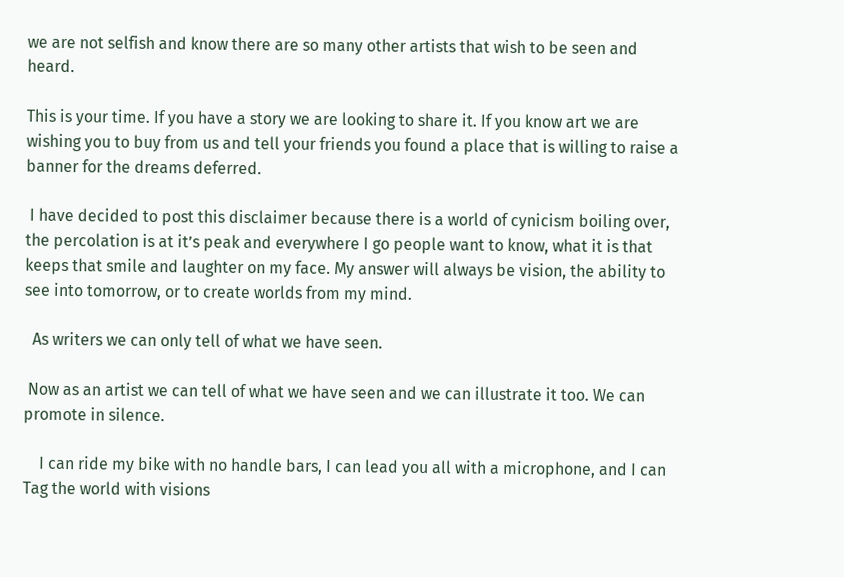we are not selfish and know there are so many other artists that wish to be seen and heard.

This is your time. If you have a story we are looking to share it. If you know art we are wishing you to buy from us and tell your friends you found a place that is willing to raise a banner for the dreams deferred.

 I have decided to post this disclaimer because there is a world of cynicism boiling over, the percolation is at it’s peak and everywhere I go people want to know, what it is that keeps that smile and laughter on my face. My answer will always be vision, the ability to see into tomorrow, or to create worlds from my mind.

  As writers we can only tell of what we have seen.

 Now as an artist we can tell of what we have seen and we can illustrate it too. We can promote in silence.

    I can ride my bike with no handle bars, I can lead you all with a microphone, and I can Tag the world with visions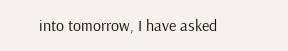into tomorrow, I have asked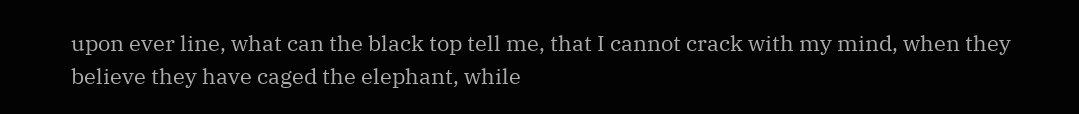upon ever line, what can the black top tell me, that I cannot crack with my mind, when they believe they have caged the elephant, while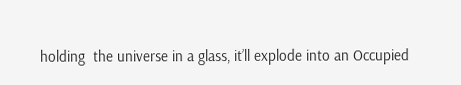holding  the universe in a glass, it’ll explode into an Occupied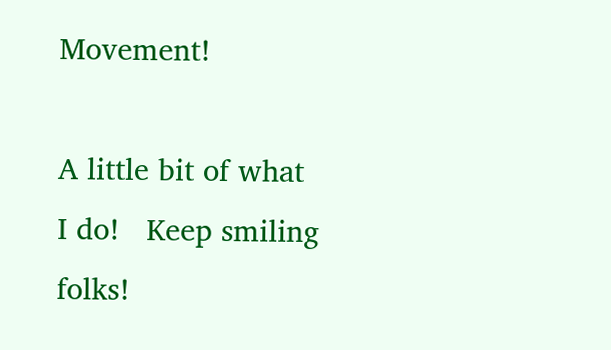Movement!

A little bit of what I do!   Keep smiling folks!